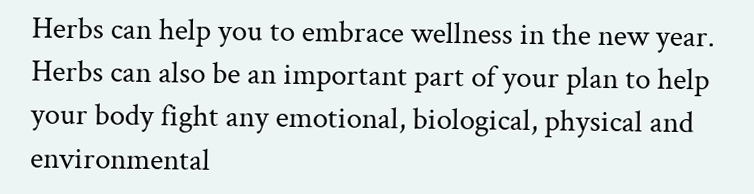Herbs can help you to embrace wellness in the new year. Herbs can also be an important part of your plan to help your body fight any emotional, biological, physical and environmental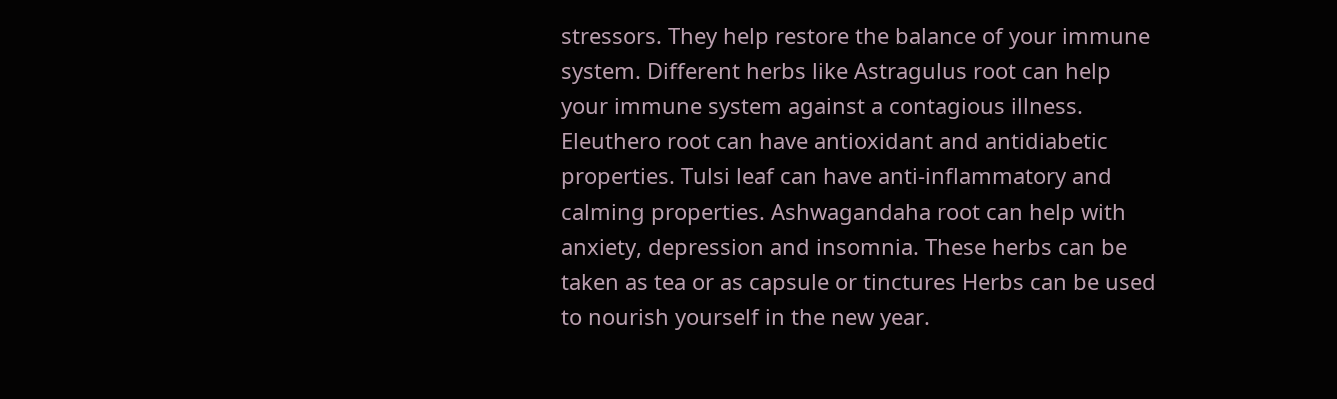stressors. They help restore the balance of your immune system. Different herbs like Astragulus root can help your immune system against a contagious illness. Eleuthero root can have antioxidant and antidiabetic properties. Tulsi leaf can have anti-inflammatory and calming properties. Ashwagandaha root can help with anxiety, depression and insomnia. These herbs can be taken as tea or as capsule or tinctures Herbs can be used to nourish yourself in the new year.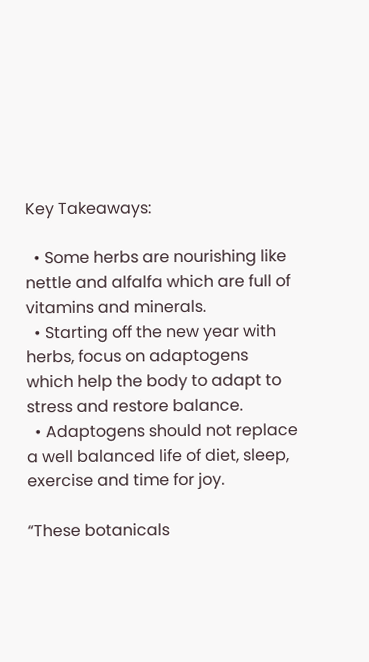Key Takeaways:

  • Some herbs are nourishing like nettle and alfalfa which are full of vitamins and minerals.
  • Starting off the new year with herbs, focus on adaptogens which help the body to adapt to stress and restore balance.
  • Adaptogens should not replace a well balanced life of diet, sleep, exercise and time for joy.

“These botanicals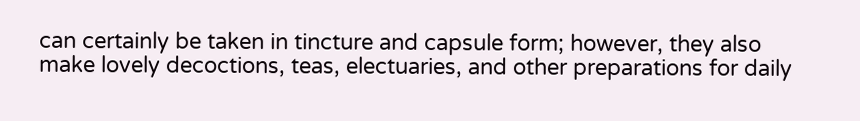can certainly be taken in tincture and capsule form; however, they also make lovely decoctions, teas, electuaries, and other preparations for daily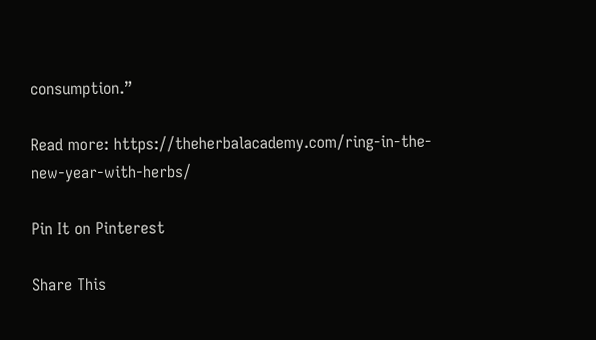consumption.”

Read more: https://theherbalacademy.com/ring-in-the-new-year-with-herbs/

Pin It on Pinterest

Share This